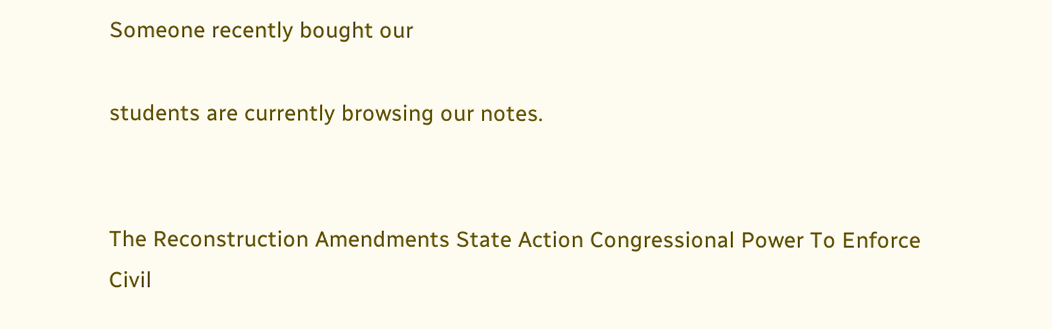Someone recently bought our

students are currently browsing our notes.


The Reconstruction Amendments State Action Congressional Power To Enforce Civil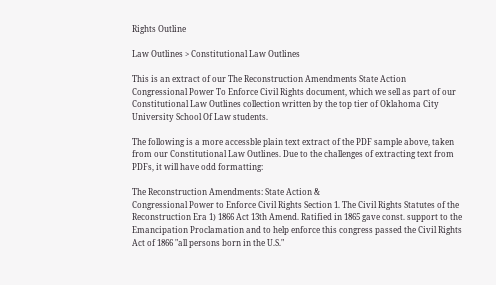Rights Outline

Law Outlines > Constitutional Law Outlines

This is an extract of our The Reconstruction Amendments State Action Congressional Power To Enforce Civil Rights document, which we sell as part of our Constitutional Law Outlines collection written by the top tier of Oklahoma City University School Of Law students.

The following is a more accessble plain text extract of the PDF sample above, taken from our Constitutional Law Outlines. Due to the challenges of extracting text from PDFs, it will have odd formatting:

The Reconstruction Amendments: State Action &
Congressional Power to Enforce Civil Rights Section 1. The Civil Rights Statutes of the Reconstruction Era 1) 1866 Act 13th Amend. Ratified in 1865 gave const. support to the Emancipation Proclamation and to help enforce this congress passed the Civil Rights Act of 1866 "all persons born in the U.S."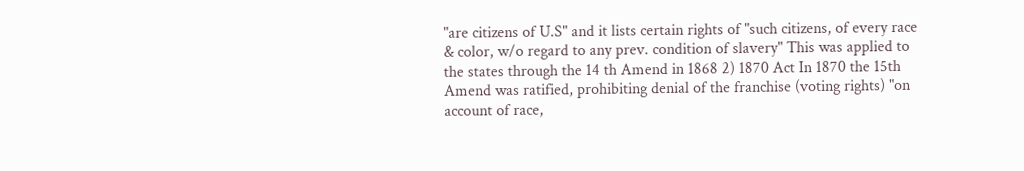"are citizens of U.S" and it lists certain rights of "such citizens, of every race & color, w/o regard to any prev. condition of slavery" This was applied to the states through the 14 th Amend in 1868 2) 1870 Act In 1870 the 15th Amend was ratified, prohibiting denial of the franchise (voting rights) "on account of race,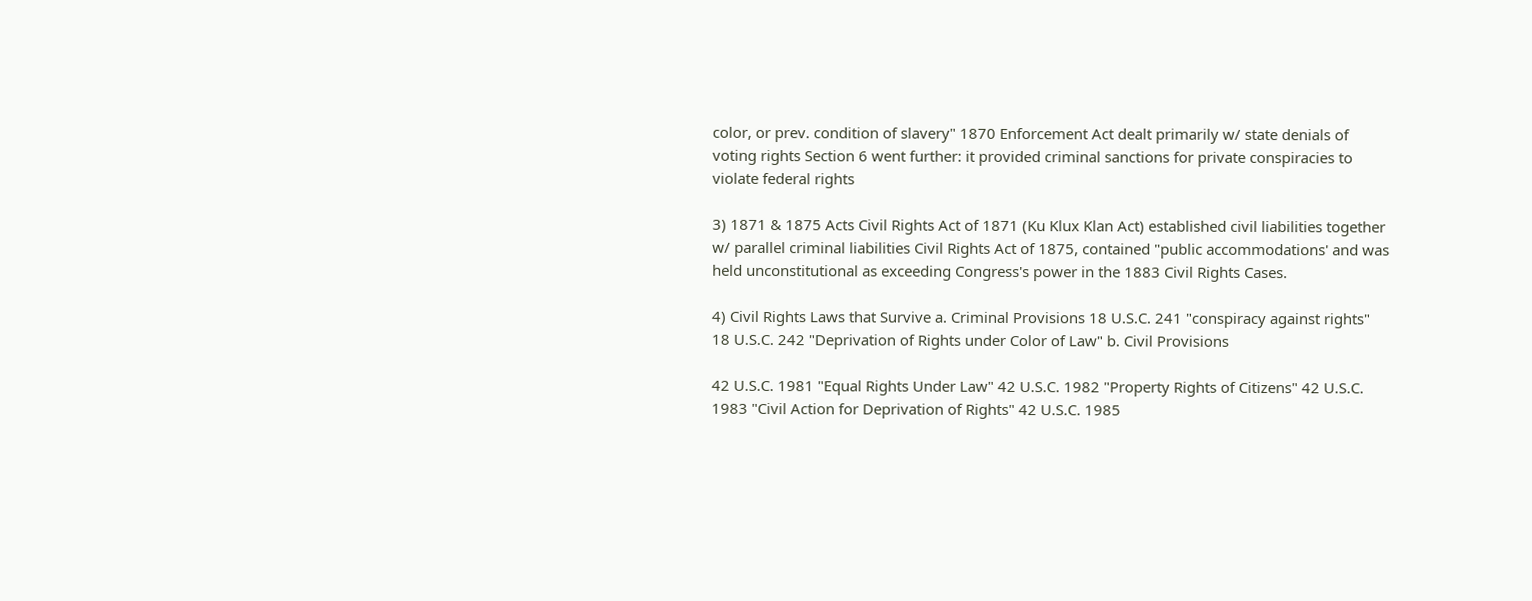color, or prev. condition of slavery" 1870 Enforcement Act dealt primarily w/ state denials of voting rights Section 6 went further: it provided criminal sanctions for private conspiracies to violate federal rights

3) 1871 & 1875 Acts Civil Rights Act of 1871 (Ku Klux Klan Act) established civil liabilities together w/ parallel criminal liabilities Civil Rights Act of 1875, contained "public accommodations' and was held unconstitutional as exceeding Congress's power in the 1883 Civil Rights Cases.

4) Civil Rights Laws that Survive a. Criminal Provisions 18 U.S.C. 241 "conspiracy against rights" 18 U.S.C. 242 "Deprivation of Rights under Color of Law" b. Civil Provisions

42 U.S.C. 1981 "Equal Rights Under Law" 42 U.S.C. 1982 "Property Rights of Citizens" 42 U.S.C. 1983 "Civil Action for Deprivation of Rights" 42 U.S.C. 1985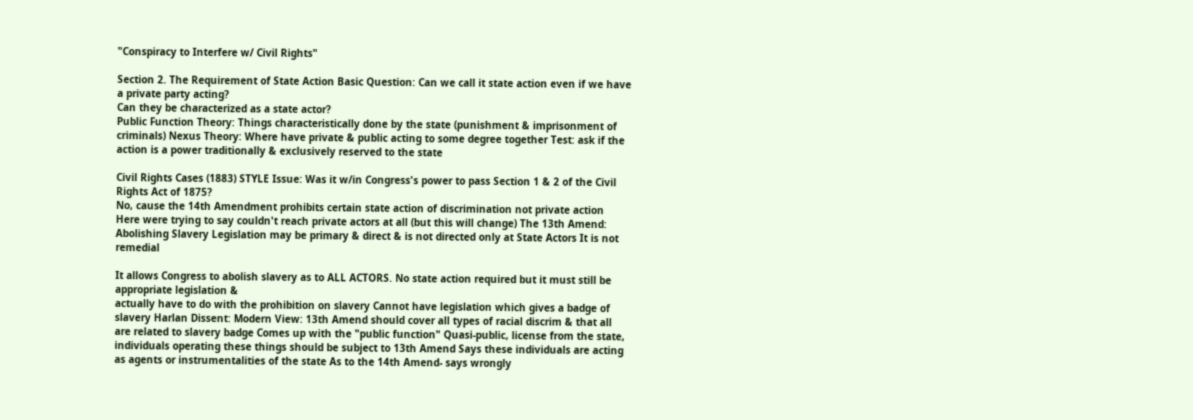"Conspiracy to Interfere w/ Civil Rights"

Section 2. The Requirement of State Action Basic Question: Can we call it state action even if we have a private party acting?
Can they be characterized as a state actor?
Public Function Theory: Things characteristically done by the state (punishment & imprisonment of criminals) Nexus Theory: Where have private & public acting to some degree together Test: ask if the action is a power traditionally & exclusively reserved to the state

Civil Rights Cases (1883) STYLE Issue: Was it w/in Congress's power to pass Section 1 & 2 of the Civil Rights Act of 1875?
No, cause the 14th Amendment prohibits certain state action of discrimination not private action Here were trying to say couldn't reach private actors at all (but this will change) The 13th Amend: Abolishing Slavery Legislation may be primary & direct & is not directed only at State Actors It is not remedial

It allows Congress to abolish slavery as to ALL ACTORS. No state action required but it must still be appropriate legislation &
actually have to do with the prohibition on slavery Cannot have legislation which gives a badge of slavery Harlan Dissent: Modern View: 13th Amend should cover all types of racial discrim & that all are related to slavery badge Comes up with the "public function" Quasi-public, license from the state, individuals operating these things should be subject to 13th Amend Says these individuals are acting as agents or instrumentalities of the state As to the 14th Amend- says wrongly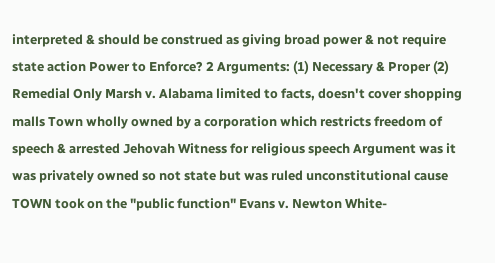interpreted & should be construed as giving broad power & not require state action Power to Enforce? 2 Arguments: (1) Necessary & Proper (2) Remedial Only Marsh v. Alabama limited to facts, doesn't cover shopping malls Town wholly owned by a corporation which restricts freedom of speech & arrested Jehovah Witness for religious speech Argument was it was privately owned so not state but was ruled unconstitutional cause TOWN took on the "public function" Evans v. Newton White-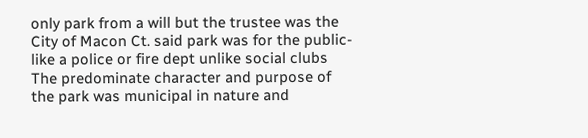only park from a will but the trustee was the City of Macon Ct. said park was for the public- like a police or fire dept unlike social clubs The predominate character and purpose of the park was municipal in nature and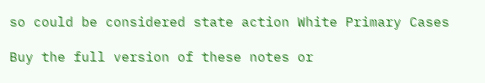so could be considered state action White Primary Cases

Buy the full version of these notes or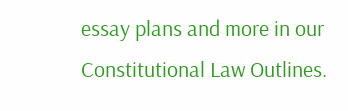essay plans and more in our Constitutional Law Outlines.